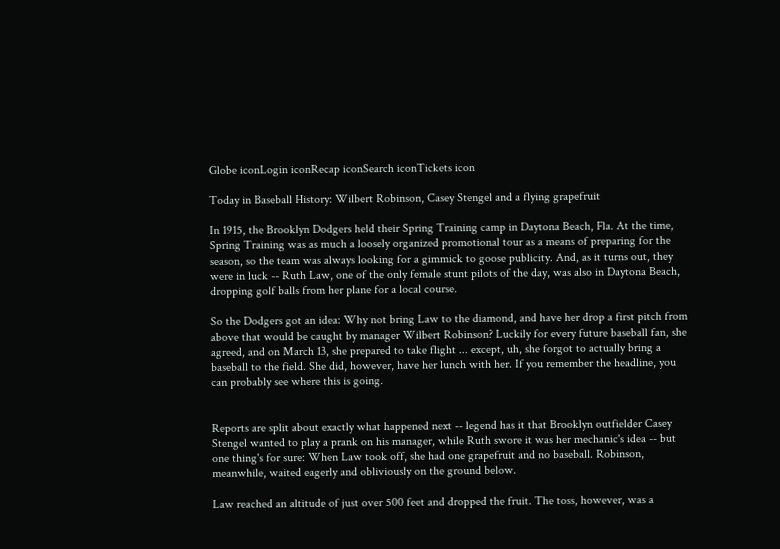Globe iconLogin iconRecap iconSearch iconTickets icon

Today in Baseball History: Wilbert Robinson, Casey Stengel and a flying grapefruit

In 1915, the Brooklyn Dodgers held their Spring Training camp in Daytona Beach, Fla. At the time, Spring Training was as much a loosely organized promotional tour as a means of preparing for the season, so the team was always looking for a gimmick to goose publicity. And, as it turns out, they were in luck -- Ruth Law, one of the only female stunt pilots of the day, was also in Daytona Beach, dropping golf balls from her plane for a local course.

So the Dodgers got an idea: Why not bring Law to the diamond, and have her drop a first pitch from above that would be caught by manager Wilbert Robinson? Luckily for every future baseball fan, she agreed, and on March 13, she prepared to take flight ... except, uh, she forgot to actually bring a baseball to the field. She did, however, have her lunch with her. If you remember the headline, you can probably see where this is going.


Reports are split about exactly what happened next -- legend has it that Brooklyn outfielder Casey Stengel wanted to play a prank on his manager, while Ruth swore it was her mechanic's idea -- but one thing's for sure: When Law took off, she had one grapefruit and no baseball. Robinson, meanwhile, waited eagerly and obliviously on the ground below.

Law reached an altitude of just over 500 feet and dropped the fruit. The toss, however, was a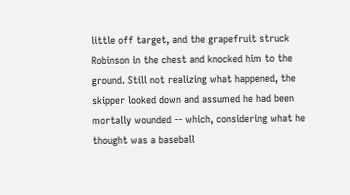little off target, and the grapefruit struck Robinson in the chest and knocked him to the ground. Still not realizing what happened, the skipper looked down and assumed he had been mortally wounded -- which, considering what he thought was a baseball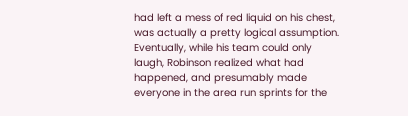had left a mess of red liquid on his chest, was actually a pretty logical assumption. Eventually, while his team could only laugh, Robinson realized what had happened, and presumably made everyone in the area run sprints for the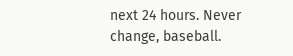next 24 hours. Never change, baseball.